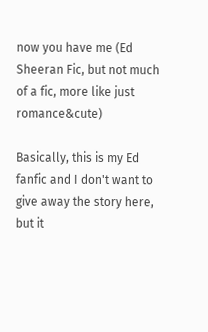now you have me (Ed Sheeran Fic, but not much of a fic, more like just romance&cute)

Basically, this is my Ed fanfic and I don't want to give away the story here, but it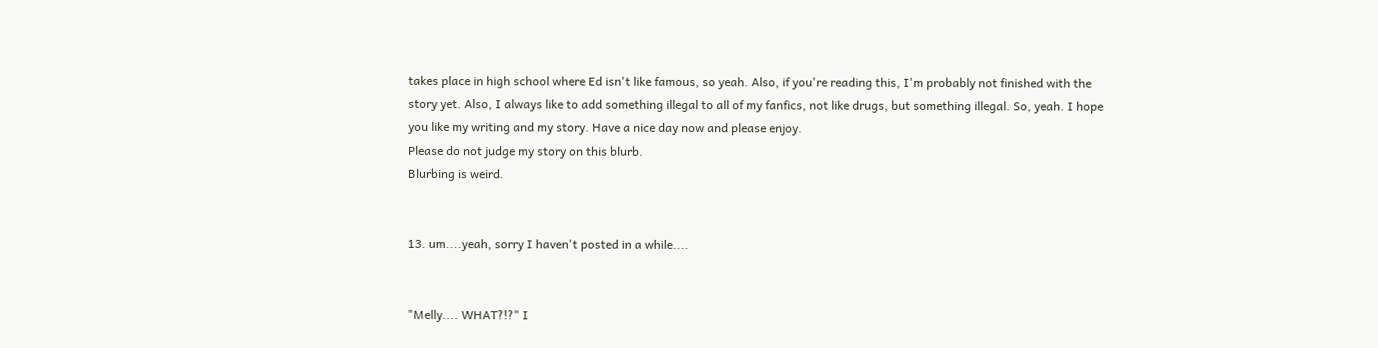takes place in high school where Ed isn't like famous, so yeah. Also, if you're reading this, I'm probably not finished with the story yet. Also, I always like to add something illegal to all of my fanfics, not like drugs, but something illegal. So, yeah. I hope you like my writing and my story. Have a nice day now and please enjoy.
Please do not judge my story on this blurb.
Blurbing is weird.


13. um....yeah, sorry I haven't posted in a while....


"Melly.... WHAT?!?" I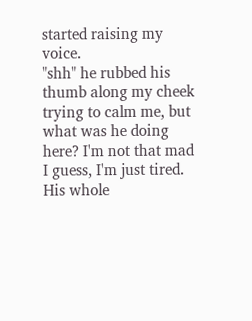started raising my voice.
"shh" he rubbed his thumb along my cheek trying to calm me, but what was he doing here? I'm not that mad I guess, I'm just tired. His whole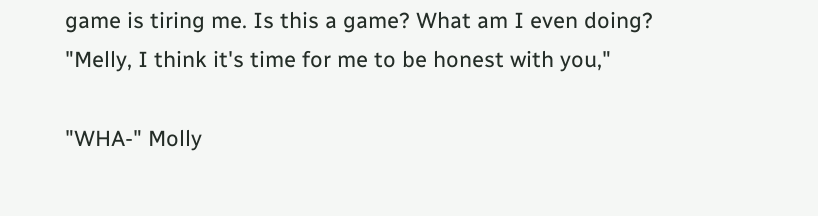game is tiring me. Is this a game? What am I even doing? "Melly, I think it's time for me to be honest with you,"

"WHA-" Molly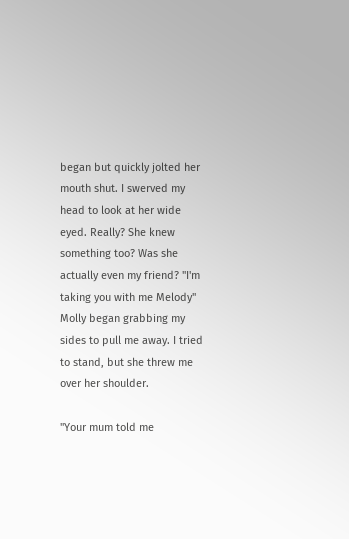began but quickly jolted her mouth shut. I swerved my head to look at her wide eyed. Really? She knew something too? Was she actually even my friend? "I'm taking you with me Melody" Molly began grabbing my sides to pull me away. I tried to stand, but she threw me over her shoulder.

"Your mum told me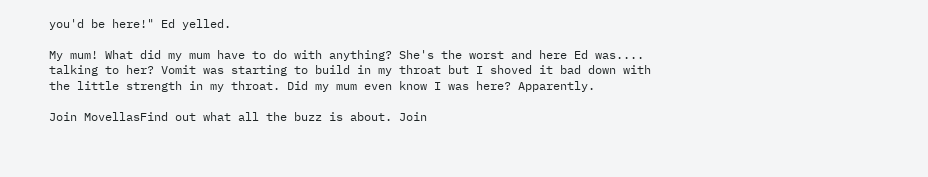you'd be here!" Ed yelled.

My mum! What did my mum have to do with anything? She's the worst and here Ed was.... talking to her? Vomit was starting to build in my throat but I shoved it bad down with the little strength in my throat. Did my mum even know I was here? Apparently.

Join MovellasFind out what all the buzz is about. Join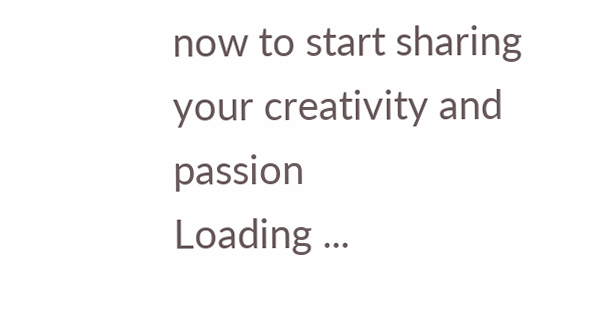now to start sharing your creativity and passion
Loading ...